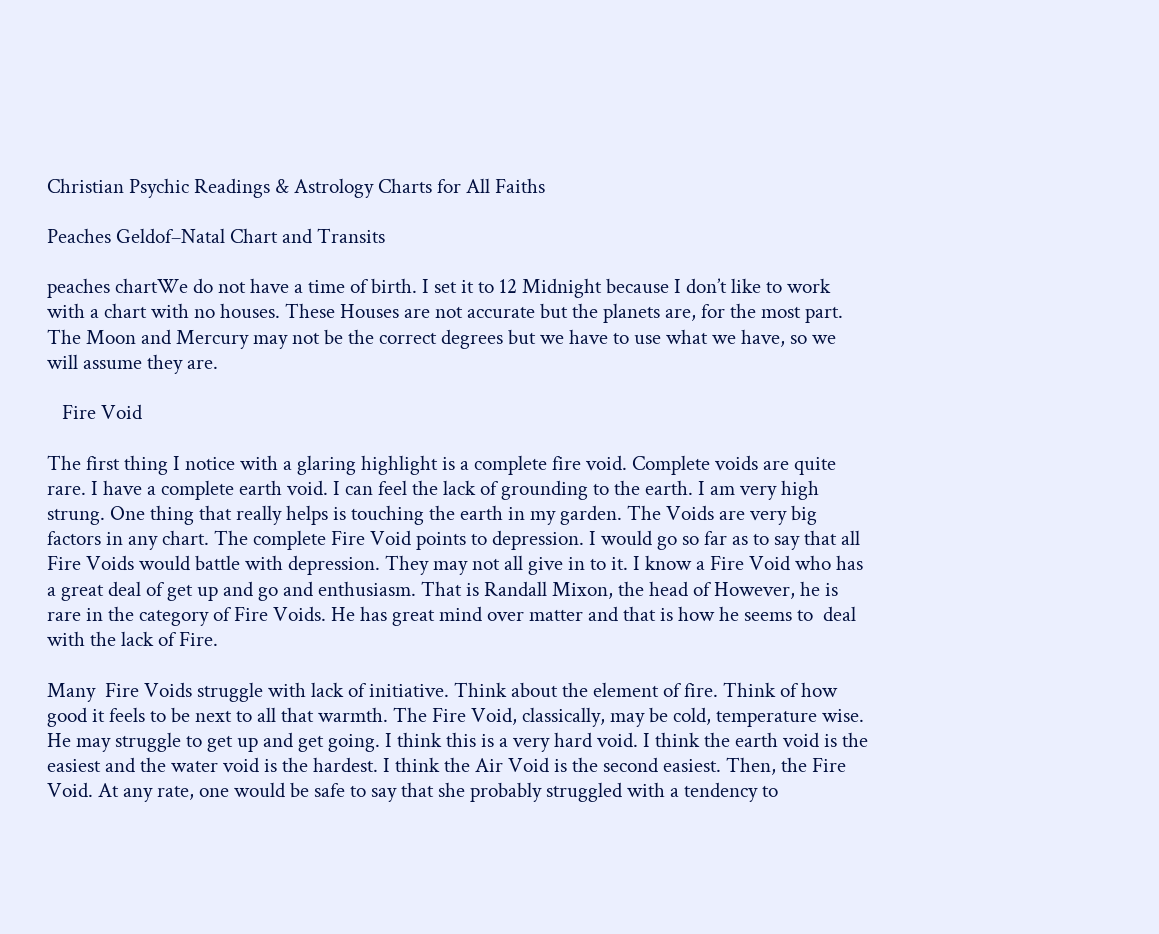Christian Psychic Readings & Astrology Charts for All Faiths

Peaches Geldof–Natal Chart and Transits

peaches chartWe do not have a time of birth. I set it to 12 Midnight because I don’t like to work with a chart with no houses. These Houses are not accurate but the planets are, for the most part. The Moon and Mercury may not be the correct degrees but we have to use what we have, so we will assume they are.

   Fire Void

The first thing I notice with a glaring highlight is a complete fire void. Complete voids are quite rare. I have a complete earth void. I can feel the lack of grounding to the earth. I am very high strung. One thing that really helps is touching the earth in my garden. The Voids are very big factors in any chart. The complete Fire Void points to depression. I would go so far as to say that all Fire Voids would battle with depression. They may not all give in to it. I know a Fire Void who has a great deal of get up and go and enthusiasm. That is Randall Mixon, the head of However, he is rare in the category of Fire Voids. He has great mind over matter and that is how he seems to  deal with the lack of Fire.

Many  Fire Voids struggle with lack of initiative. Think about the element of fire. Think of how good it feels to be next to all that warmth. The Fire Void, classically, may be cold, temperature wise. He may struggle to get up and get going. I think this is a very hard void. I think the earth void is the easiest and the water void is the hardest. I think the Air Void is the second easiest. Then, the Fire Void. At any rate, one would be safe to say that she probably struggled with a tendency to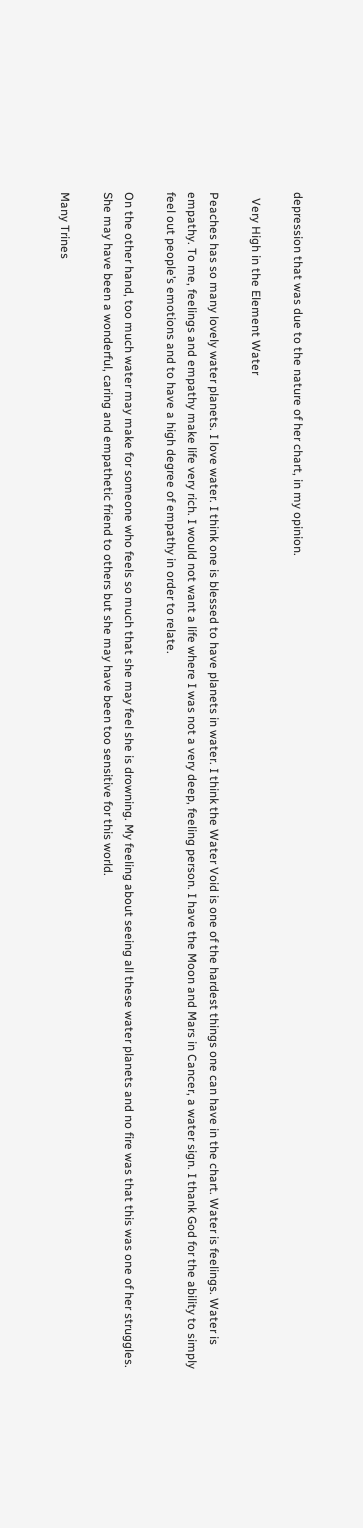depression that was due to the nature of her chart, in my opinion.

  Very High in the Element Water

Peaches has so many lovely water planets. I love water. I think one is blessed to have planets in water. I think the Water Void is one of the hardest things one can have in the chart. Water is feelings. Water is empathy. To me, feelings and empathy make life very rich. I would not want a life where I was not a very deep, feeling person. I have the Moon and Mars in Cancer, a water sign. I thank God for the ability to simply feel out people’s emotions and to have a high degree of empathy in order to relate.

On the other hand, too much water may make for someone who feels so much that she may feel she is drowning. My feeling about seeing all these water planets and no fire was that this was one of her struggles. She may have been a wonderful, caring and empathetic friend to others but she may have been too sensitive for this world.

Many Trines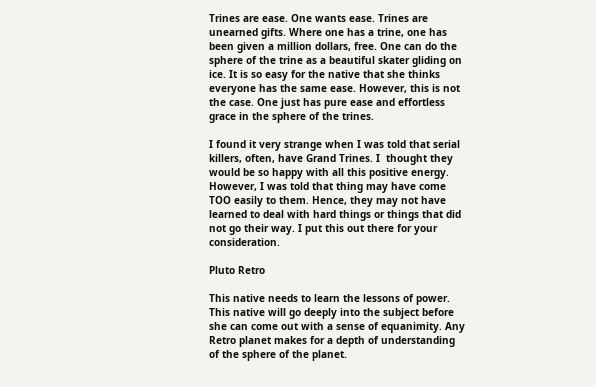Trines are ease. One wants ease. Trines are unearned gifts. Where one has a trine, one has been given a million dollars, free. One can do the sphere of the trine as a beautiful skater gliding on ice. It is so easy for the native that she thinks everyone has the same ease. However, this is not the case. One just has pure ease and effortless grace in the sphere of the trines.

I found it very strange when I was told that serial killers, often, have Grand Trines. I  thought they would be so happy with all this positive energy. However, I was told that thing may have come TOO easily to them. Hence, they may not have learned to deal with hard things or things that did not go their way. I put this out there for your consideration.

Pluto Retro

This native needs to learn the lessons of power. This native will go deeply into the subject before she can come out with a sense of equanimity. Any Retro planet makes for a depth of understanding of the sphere of the planet.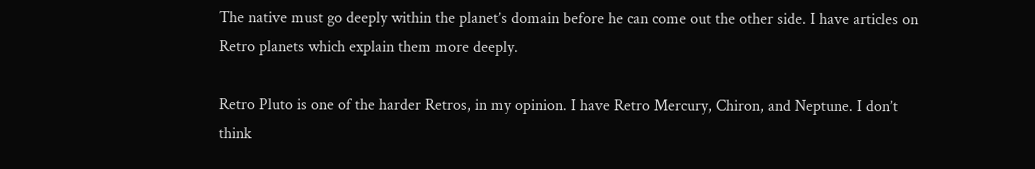The native must go deeply within the planet’s domain before he can come out the other side. I have articles on Retro planets which explain them more deeply.

Retro Pluto is one of the harder Retros, in my opinion. I have Retro Mercury, Chiron, and Neptune. I don’t think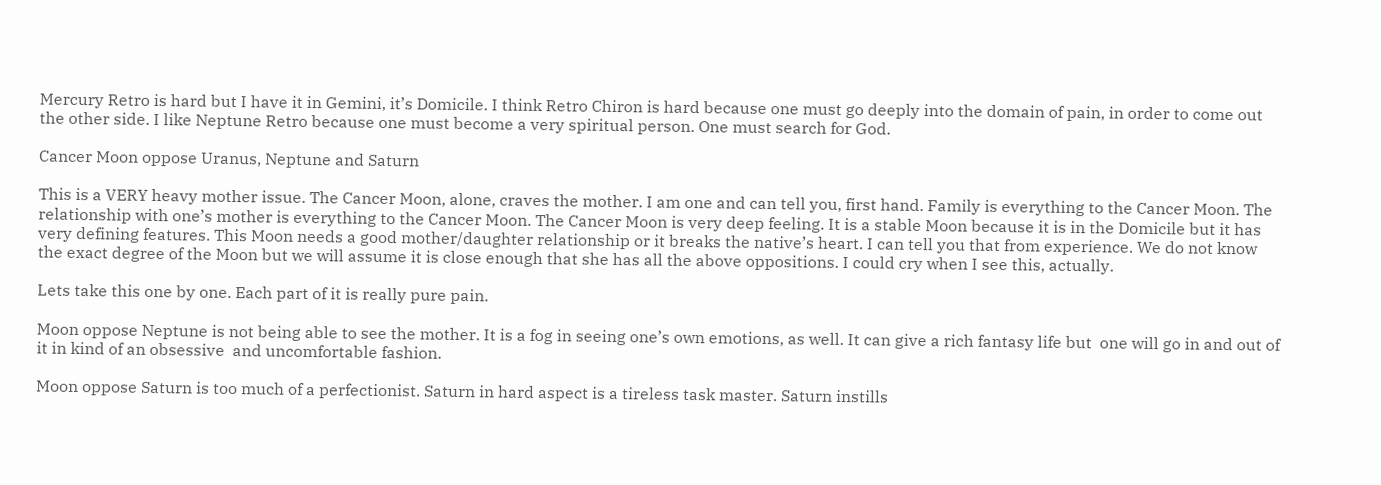Mercury Retro is hard but I have it in Gemini, it’s Domicile. I think Retro Chiron is hard because one must go deeply into the domain of pain, in order to come out the other side. I like Neptune Retro because one must become a very spiritual person. One must search for God.

Cancer Moon oppose Uranus, Neptune and Saturn

This is a VERY heavy mother issue. The Cancer Moon, alone, craves the mother. I am one and can tell you, first hand. Family is everything to the Cancer Moon. The relationship with one’s mother is everything to the Cancer Moon. The Cancer Moon is very deep feeling. It is a stable Moon because it is in the Domicile but it has very defining features. This Moon needs a good mother/daughter relationship or it breaks the native’s heart. I can tell you that from experience. We do not know the exact degree of the Moon but we will assume it is close enough that she has all the above oppositions. I could cry when I see this, actually.

Lets take this one by one. Each part of it is really pure pain.

Moon oppose Neptune is not being able to see the mother. It is a fog in seeing one’s own emotions, as well. It can give a rich fantasy life but  one will go in and out of it in kind of an obsessive  and uncomfortable fashion.

Moon oppose Saturn is too much of a perfectionist. Saturn in hard aspect is a tireless task master. Saturn instills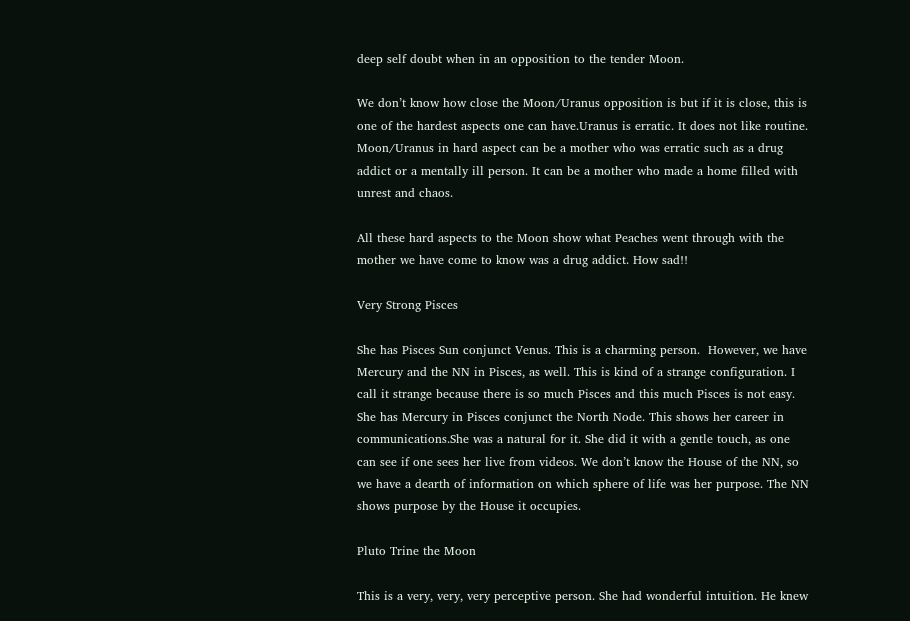deep self doubt when in an opposition to the tender Moon.

We don’t know how close the Moon/Uranus opposition is but if it is close, this is one of the hardest aspects one can have.Uranus is erratic. It does not like routine. Moon/Uranus in hard aspect can be a mother who was erratic such as a drug addict or a mentally ill person. It can be a mother who made a home filled with unrest and chaos.

All these hard aspects to the Moon show what Peaches went through with the mother we have come to know was a drug addict. How sad!!

Very Strong Pisces

She has Pisces Sun conjunct Venus. This is a charming person.  However, we have Mercury and the NN in Pisces, as well. This is kind of a strange configuration. I call it strange because there is so much Pisces and this much Pisces is not easy. She has Mercury in Pisces conjunct the North Node. This shows her career in communications.She was a natural for it. She did it with a gentle touch, as one can see if one sees her live from videos. We don’t know the House of the NN, so we have a dearth of information on which sphere of life was her purpose. The NN shows purpose by the House it occupies.

Pluto Trine the Moon

This is a very, very, very perceptive person. She had wonderful intuition. He knew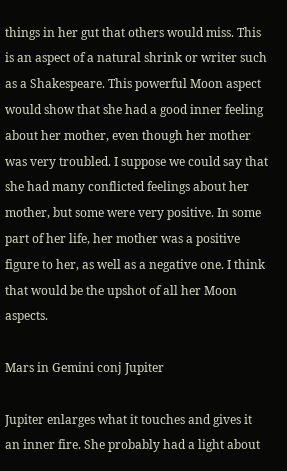things in her gut that others would miss. This is an aspect of a natural shrink or writer such as a Shakespeare. This powerful Moon aspect would show that she had a good inner feeling about her mother, even though her mother was very troubled. I suppose we could say that she had many conflicted feelings about her mother, but some were very positive. In some part of her life, her mother was a positive figure to her, as well as a negative one. I think that would be the upshot of all her Moon aspects.

Mars in Gemini conj Jupiter

Jupiter enlarges what it touches and gives it an inner fire. She probably had a light about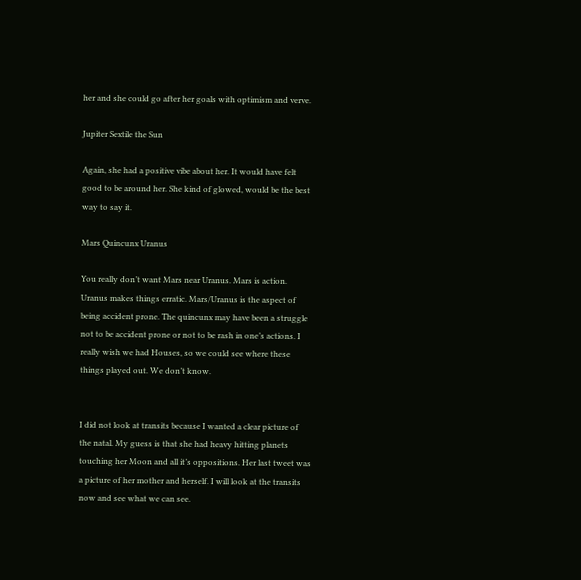her and she could go after her goals with optimism and verve.

Jupiter Sextile the Sun

Again, she had a positive vibe about her. It would have felt good to be around her. She kind of glowed, would be the best way to say it.

Mars Quincunx Uranus

You really don’t want Mars near Uranus. Mars is action. Uranus makes things erratic. Mars/Uranus is the aspect of being accident prone. The quincunx may have been a struggle not to be accident prone or not to be rash in one’s actions. I really wish we had Houses, so we could see where these things played out. We don’t know.


I did not look at transits because I wanted a clear picture of the natal. My guess is that she had heavy hitting planets touching her Moon and all it’s oppositions. Her last tweet was a picture of her mother and herself. I will look at the transits now and see what we can see.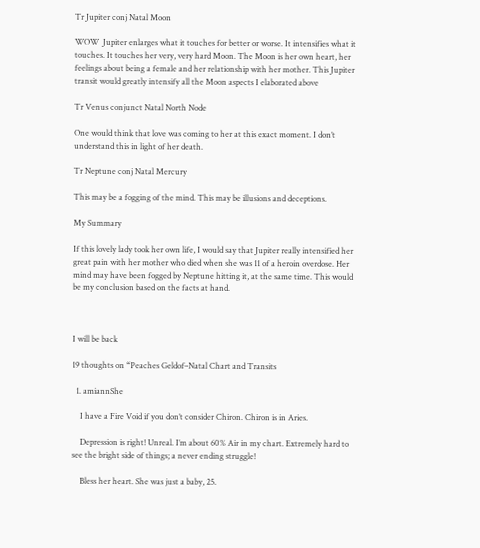Tr Jupiter conj Natal Moon

WOW  Jupiter enlarges what it touches for better or worse. It intensifies what it touches. It touches her very, very hard Moon. The Moon is her own heart, her feelings about being a female and her relationship with her mother. This Jupiter transit would greatly intensify all the Moon aspects I elaborated above

Tr Venus conjunct Natal North Node

One would think that love was coming to her at this exact moment. I don’t understand this in light of her death.

Tr Neptune conj Natal Mercury

This may be a fogging of the mind. This may be illusions and deceptions.

My Summary

If this lovely lady took her own life, I would say that Jupiter really intensified her great pain with her mother who died when she was 11 of a heroin overdose. Her mind may have been fogged by Neptune hitting it, at the same time. This would be my conclusion based on the facts at hand.



I will be back

19 thoughts on “Peaches Geldof–Natal Chart and Transits

  1. amiannShe

    I have a Fire Void if you don’t consider Chiron. Chiron is in Aries.

    Depression is right! Unreal. I’m about 60% Air in my chart. Extremely hard to see the bright side of things; a never ending struggle!

    Bless her heart. She was just a baby, 25.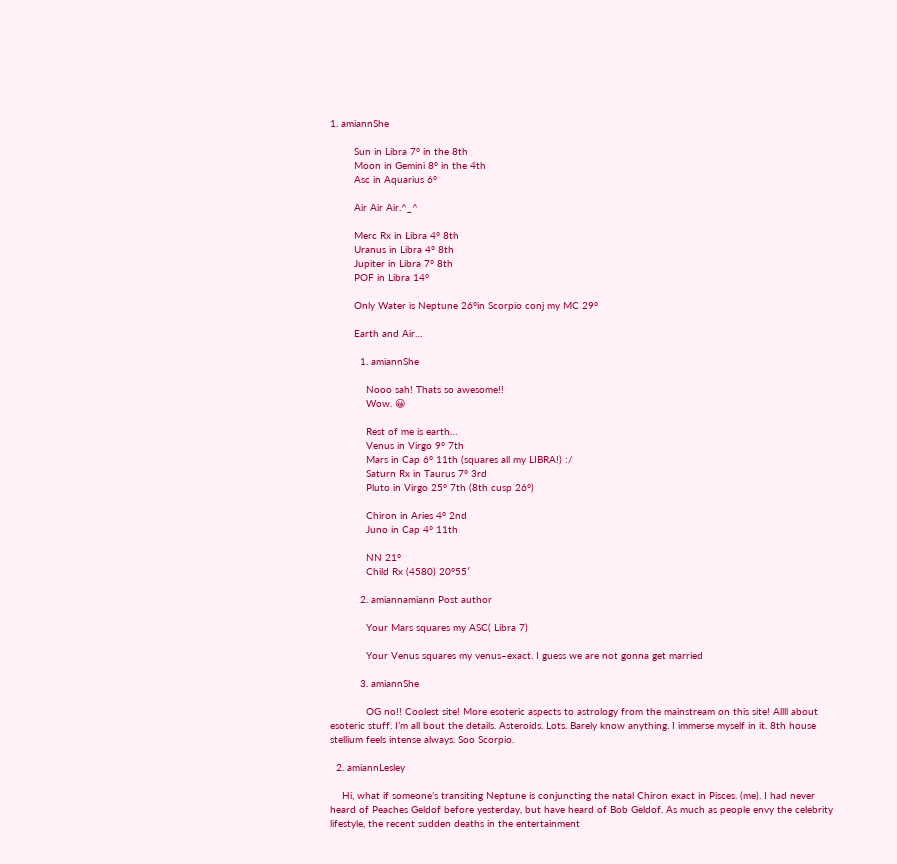1. amiannShe

        Sun in Libra 7° in the 8th
        Moon in Gemini 8° in the 4th
        Asc in Aquarius 6°

        Air Air Air.^_^

        Merc Rx in Libra 4° 8th
        Uranus in Libra 4° 8th
        Jupiter in Libra 7° 8th
        POF in Libra 14°

        Only Water is Neptune 26°in Scorpio conj my MC 29°

        Earth and Air…

          1. amiannShe

            Nooo sah! Thats so awesome!!
            Wow. 😀

            Rest of me is earth…
            Venus in Virgo 9° 7th
            Mars in Cap 6° 11th (squares all my LIBRA!) :/
            Saturn Rx in Taurus 7° 3rd
            Pluto in Virgo 25° 7th (8th cusp 26°)

            Chiron in Aries 4° 2nd
            Juno in Cap 4° 11th

            NN 21°
            Child Rx (4580) 20°55′

          2. amiannamiann Post author

            Your Mars squares my ASC( Libra 7)

            Your Venus squares my venus–exact. I guess we are not gonna get married

          3. amiannShe

            OG no!! Coolest site! More esoteric aspects to astrology from the mainstream on this site! Allll about esoteric stuff. I’m all bout the details. Asteroids. Lots. Barely know anything. I immerse myself in it. 8th house stellium feels intense always. Soo Scorpio.

  2. amiannLesley

    Hi, what if someone’s transiting Neptune is conjuncting the natal Chiron exact in Pisces. (me). I had never heard of Peaches Geldof before yesterday, but have heard of Bob Geldof. As much as people envy the celebrity lifestyle, the recent sudden deaths in the entertainment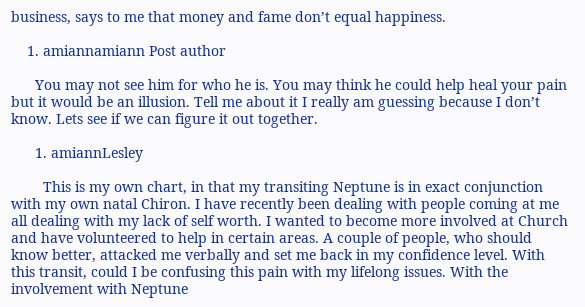business, says to me that money and fame don’t equal happiness.

    1. amiannamiann Post author

      You may not see him for who he is. You may think he could help heal your pain but it would be an illusion. Tell me about it I really am guessing because I don’t know. Lets see if we can figure it out together.

      1. amiannLesley

        This is my own chart, in that my transiting Neptune is in exact conjunction with my own natal Chiron. I have recently been dealing with people coming at me all dealing with my lack of self worth. I wanted to become more involved at Church and have volunteered to help in certain areas. A couple of people, who should know better, attacked me verbally and set me back in my confidence level. With this transit, could I be confusing this pain with my lifelong issues. With the involvement with Neptune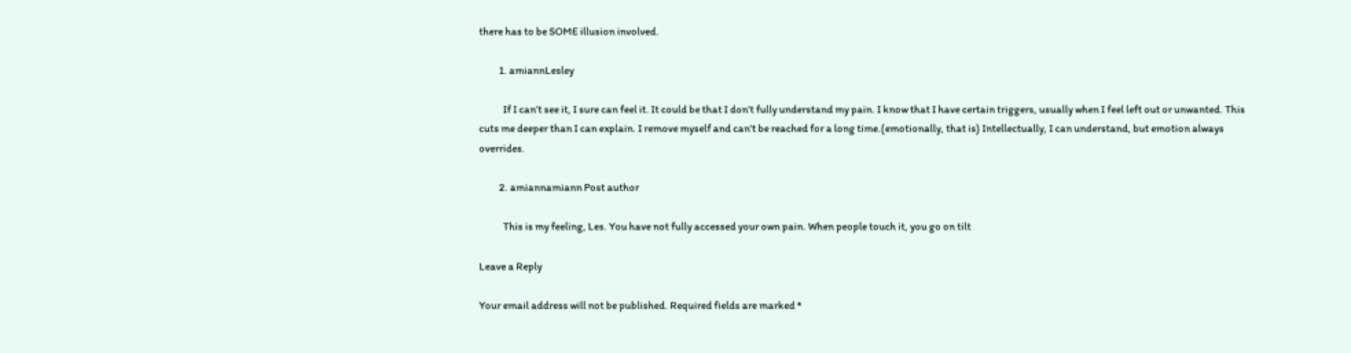there has to be SOME illusion involved.

          1. amiannLesley

            If I can’t see it, I sure can feel it. It could be that I don’t fully understand my pain. I know that I have certain triggers, usually when I feel left out or unwanted. This cuts me deeper than I can explain. I remove myself and can’t be reached for a long time.(emotionally, that is) Intellectually, I can understand, but emotion always overrides.

          2. amiannamiann Post author

            This is my feeling, Les. You have not fully accessed your own pain. When people touch it, you go on tilt

Leave a Reply

Your email address will not be published. Required fields are marked *